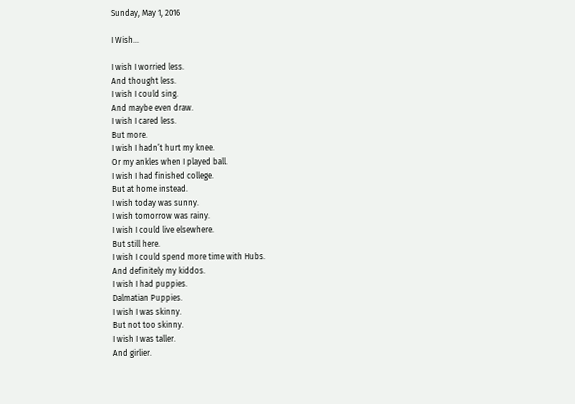Sunday, May 1, 2016

I Wish…

I wish I worried less.
And thought less.
I wish I could sing.
And maybe even draw.
I wish I cared less.
But more.
I wish I hadn’t hurt my knee.
Or my ankles when I played ball.
I wish I had finished college.
But at home instead.
I wish today was sunny.
I wish tomorrow was rainy.
I wish I could live elsewhere.
But still here.
I wish I could spend more time with Hubs.
And definitely my kiddos.
I wish I had puppies.
Dalmatian Puppies.
I wish I was skinny.
But not too skinny.
I wish I was taller.
And girlier.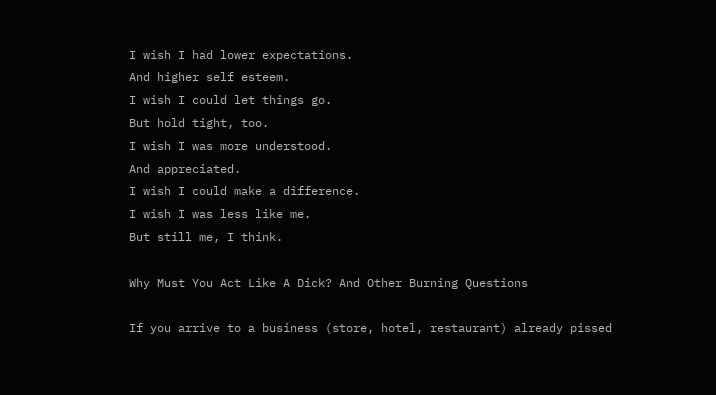I wish I had lower expectations.
And higher self esteem.
I wish I could let things go.
But hold tight, too.
I wish I was more understood.
And appreciated.
I wish I could make a difference.
I wish I was less like me.
But still me, I think.

Why Must You Act Like A Dick? And Other Burning Questions

If you arrive to a business (store, hotel, restaurant) already pissed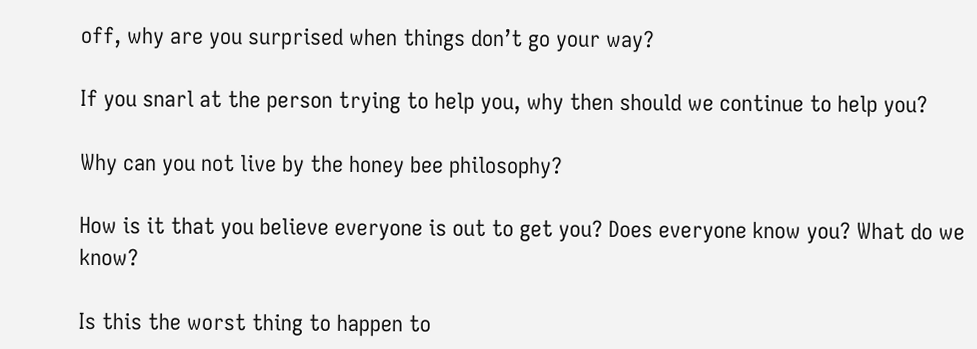off, why are you surprised when things don’t go your way?

If you snarl at the person trying to help you, why then should we continue to help you?

Why can you not live by the honey bee philosophy?

How is it that you believe everyone is out to get you? Does everyone know you? What do we know?

Is this the worst thing to happen to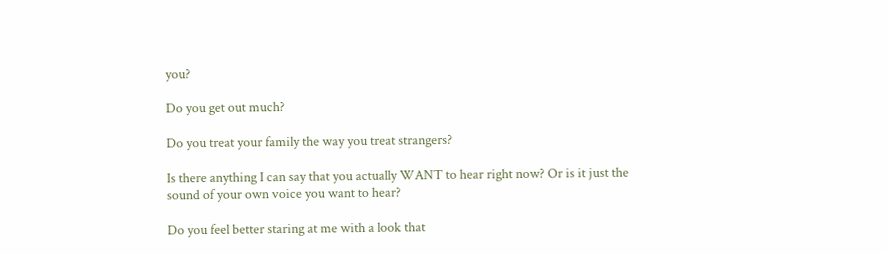you?

Do you get out much?

Do you treat your family the way you treat strangers?

Is there anything I can say that you actually WANT to hear right now? Or is it just the sound of your own voice you want to hear?

Do you feel better staring at me with a look that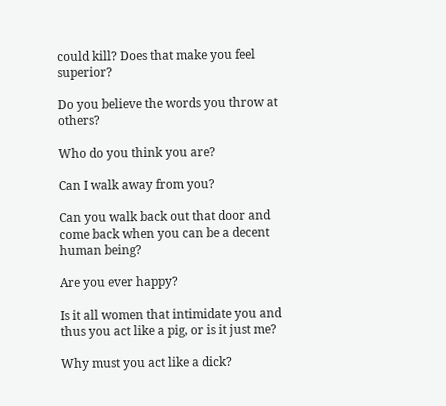could kill? Does that make you feel superior?

Do you believe the words you throw at others?

Who do you think you are?

Can I walk away from you?

Can you walk back out that door and come back when you can be a decent human being?

Are you ever happy?

Is it all women that intimidate you and thus you act like a pig, or is it just me?

Why must you act like a dick?